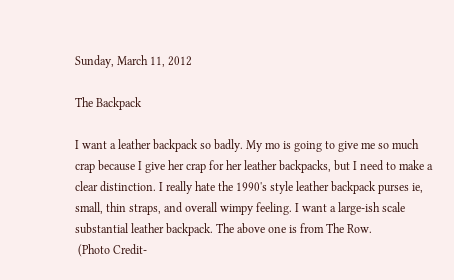Sunday, March 11, 2012

The Backpack

I want a leather backpack so badly. My mo is going to give me so much crap because I give her crap for her leather backpacks, but I need to make a clear distinction. I really hate the 1990's style leather backpack purses ie, small, thin straps, and overall wimpy feeling. I want a large-ish scale substantial leather backpack. The above one is from The Row.
 (Photo Credit-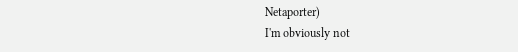Netaporter)
I'm obviously not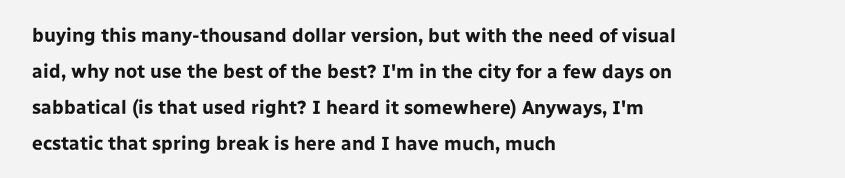buying this many-thousand dollar version, but with the need of visual aid, why not use the best of the best? I'm in the city for a few days on sabbatical (is that used right? I heard it somewhere) Anyways, I'm ecstatic that spring break is here and I have much, much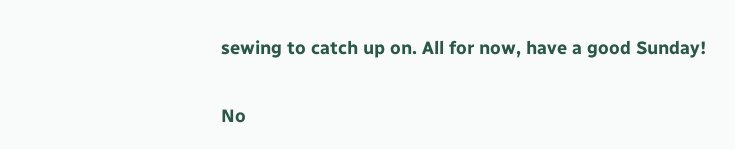sewing to catch up on. All for now, have a good Sunday!

No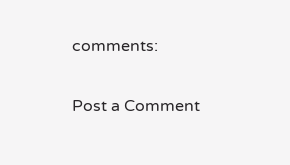comments:

Post a Comment